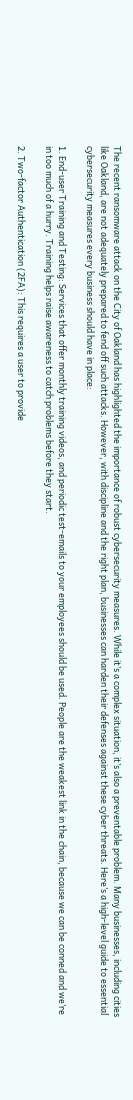The recent ransomware attack on the City of Oakland has highlighted the importance of robust cybersecurity measures. While it’s a complex situation, it’s also a preventable problem. Many businesses, including cities like Oakland, are not adequately prepared to fend off such attacks. However, with discipline and the right plan, businesses can harden their defenses against these cyber threats. Here’s a high-level guide to essential cybersecurity measures every business should have in place:

1. End-user Training and Testing: Services that offer monthly training videos, and periodic test-emails to your employees should be used. People are the weakest link in the chain, because we can be conned and we’re in too much of a hurry. Training helps raise awareness to catch problems before they start.

2. Two-factor Authentication (2FA): This requires a user to provide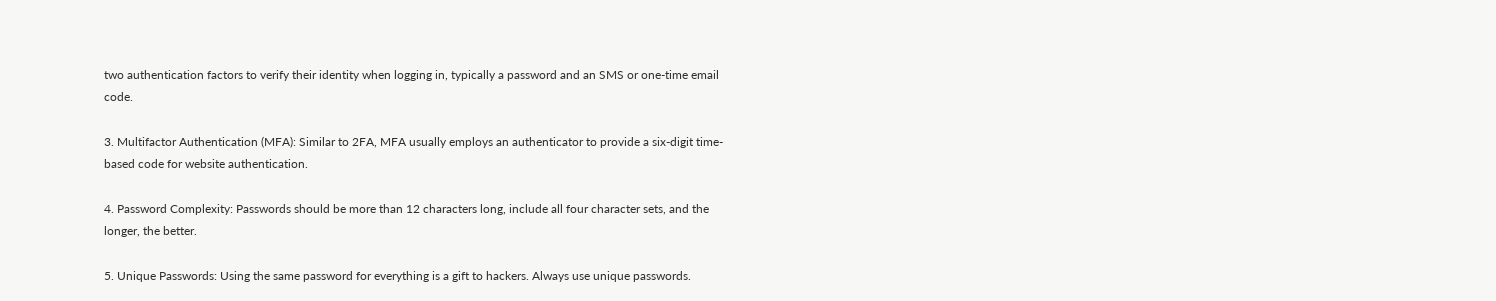two authentication factors to verify their identity when logging in, typically a password and an SMS or one-time email code.

3. Multifactor Authentication (MFA): Similar to 2FA, MFA usually employs an authenticator to provide a six-digit time-based code for website authentication.

4. Password Complexity: Passwords should be more than 12 characters long, include all four character sets, and the longer, the better.

5. Unique Passwords: Using the same password for everything is a gift to hackers. Always use unique passwords.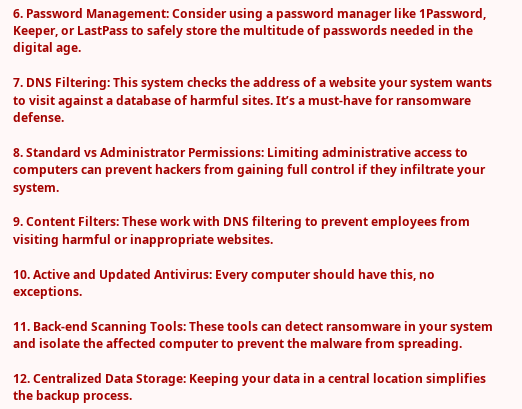6. Password Management: Consider using a password manager like 1Password, Keeper, or LastPass to safely store the multitude of passwords needed in the digital age.

7. DNS Filtering: This system checks the address of a website your system wants to visit against a database of harmful sites. It’s a must-have for ransomware defense.

8. Standard vs Administrator Permissions: Limiting administrative access to computers can prevent hackers from gaining full control if they infiltrate your system.

9. Content Filters: These work with DNS filtering to prevent employees from visiting harmful or inappropriate websites.

10. Active and Updated Antivirus: Every computer should have this, no exceptions.

11. Back-end Scanning Tools: These tools can detect ransomware in your system and isolate the affected computer to prevent the malware from spreading.

12. Centralized Data Storage: Keeping your data in a central location simplifies the backup process.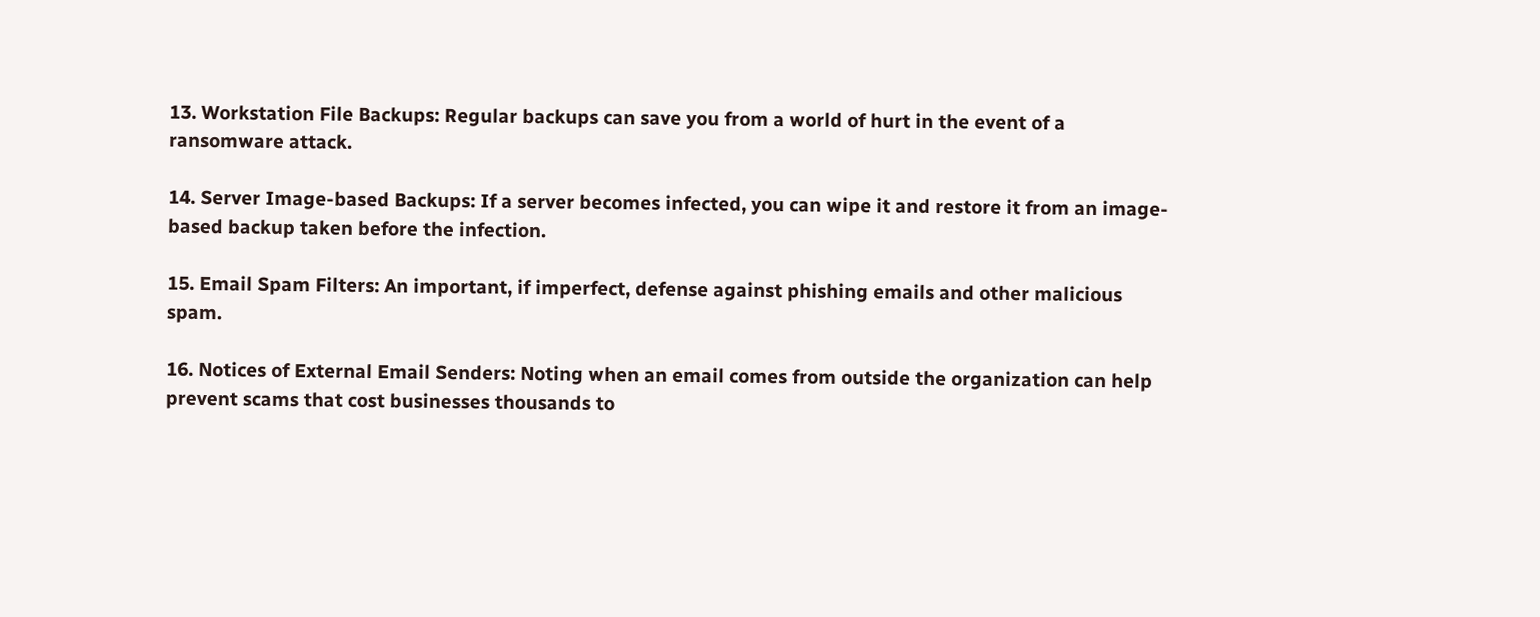13. Workstation File Backups: Regular backups can save you from a world of hurt in the event of a ransomware attack.

14. Server Image-based Backups: If a server becomes infected, you can wipe it and restore it from an image-based backup taken before the infection.

15. Email Spam Filters: An important, if imperfect, defense against phishing emails and other malicious spam.

16. Notices of External Email Senders: Noting when an email comes from outside the organization can help prevent scams that cost businesses thousands to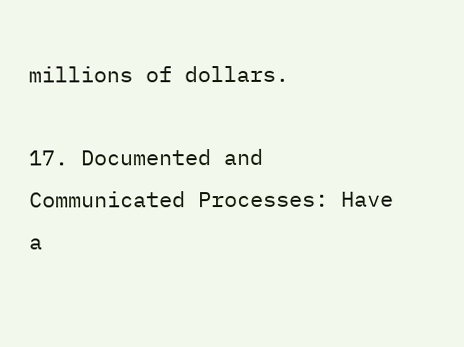millions of dollars.

17. Documented and Communicated Processes: Have a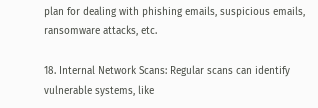plan for dealing with phishing emails, suspicious emails, ransomware attacks, etc.

18. Internal Network Scans: Regular scans can identify vulnerable systems, like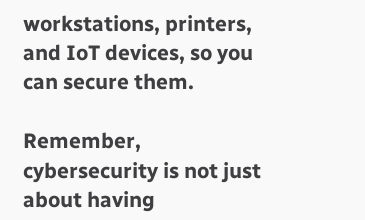workstations, printers, and IoT devices, so you can secure them.

Remember, cybersecurity is not just about having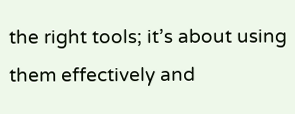the right tools; it’s about using them effectively and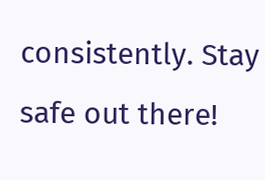consistently. Stay safe out there!